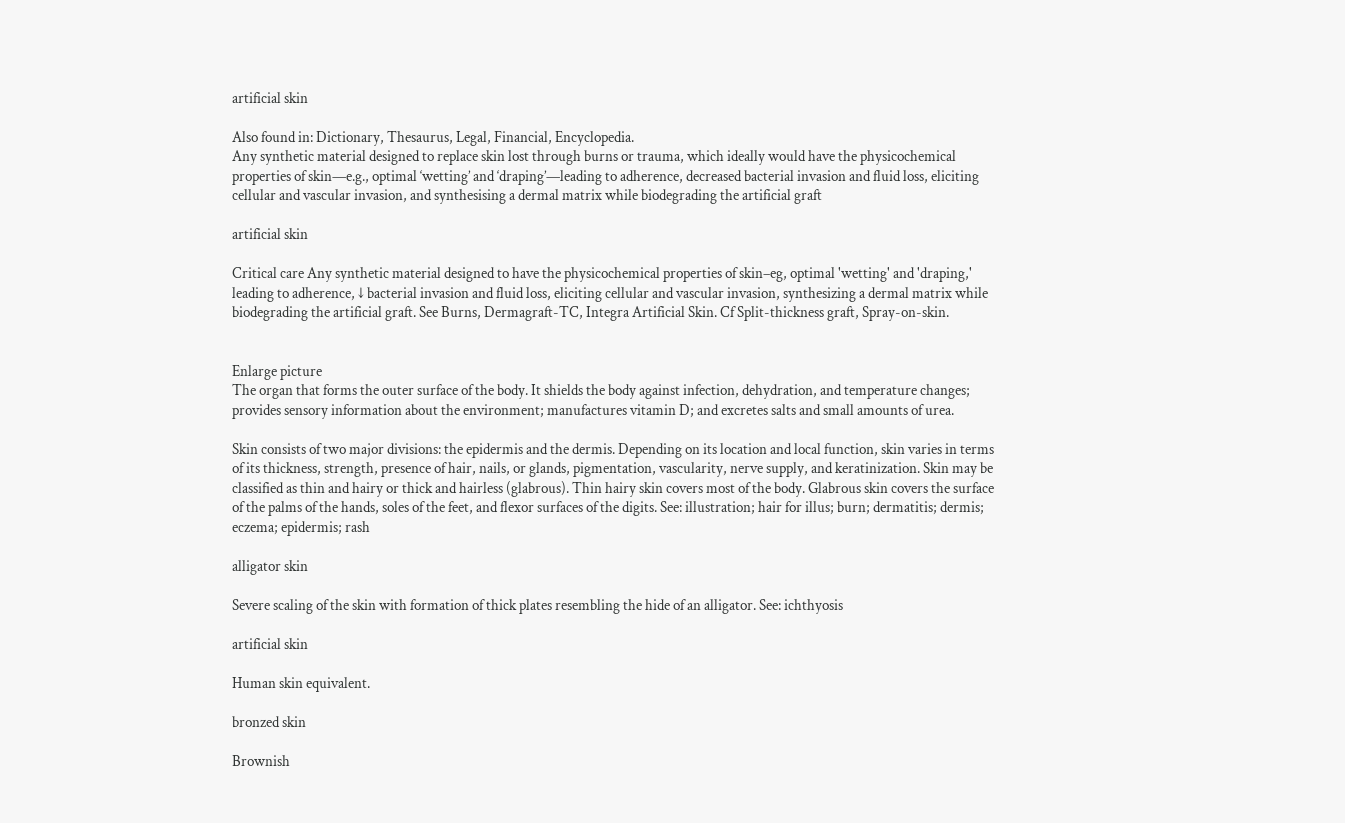artificial skin

Also found in: Dictionary, Thesaurus, Legal, Financial, Encyclopedia.
Any synthetic material designed to replace skin lost through burns or trauma, which ideally would have the physicochemical properties of skin—e.g., optimal ‘wetting’ and ‘draping’—leading to adherence, decreased bacterial invasion and fluid loss, eliciting cellular and vascular invasion, and synthesising a dermal matrix while biodegrading the artificial graft

artificial skin

Critical care Any synthetic material designed to have the physicochemical properties of skin–eg, optimal 'wetting' and 'draping,' leading to adherence, ↓ bacterial invasion and fluid loss, eliciting cellular and vascular invasion, synthesizing a dermal matrix while biodegrading the artificial graft. See Burns, Dermagraft-TC, Integra Artificial Skin. Cf Split-thickness graft, Spray-on-skin.


Enlarge picture
The organ that forms the outer surface of the body. It shields the body against infection, dehydration, and temperature changes; provides sensory information about the environment; manufactures vitamin D; and excretes salts and small amounts of urea.

Skin consists of two major divisions: the epidermis and the dermis. Depending on its location and local function, skin varies in terms of its thickness, strength, presence of hair, nails, or glands, pigmentation, vascularity, nerve supply, and keratinization. Skin may be classified as thin and hairy or thick and hairless (glabrous). Thin hairy skin covers most of the body. Glabrous skin covers the surface of the palms of the hands, soles of the feet, and flexor surfaces of the digits. See: illustration; hair for illus; burn; dermatitis; dermis; eczema; epidermis; rash

alligator skin

Severe scaling of the skin with formation of thick plates resembling the hide of an alligator. See: ichthyosis

artificial skin

Human skin equivalent.

bronzed skin

Brownish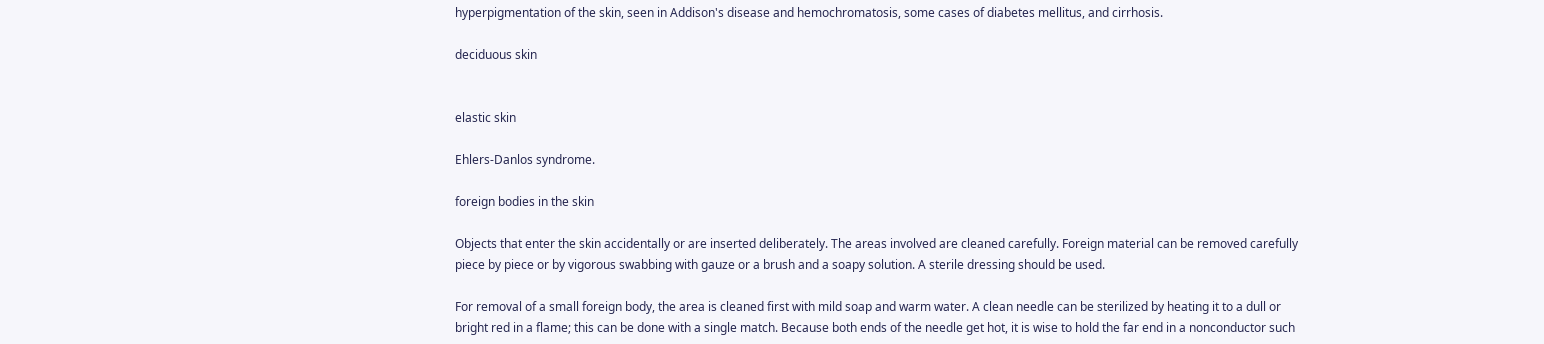hyperpigmentation of the skin, seen in Addison's disease and hemochromatosis, some cases of diabetes mellitus, and cirrhosis.

deciduous skin


elastic skin

Ehlers-Danlos syndrome.

foreign bodies in the skin

Objects that enter the skin accidentally or are inserted deliberately. The areas involved are cleaned carefully. Foreign material can be removed carefully piece by piece or by vigorous swabbing with gauze or a brush and a soapy solution. A sterile dressing should be used.

For removal of a small foreign body, the area is cleaned first with mild soap and warm water. A clean needle can be sterilized by heating it to a dull or bright red in a flame; this can be done with a single match. Because both ends of the needle get hot, it is wise to hold the far end in a nonconductor such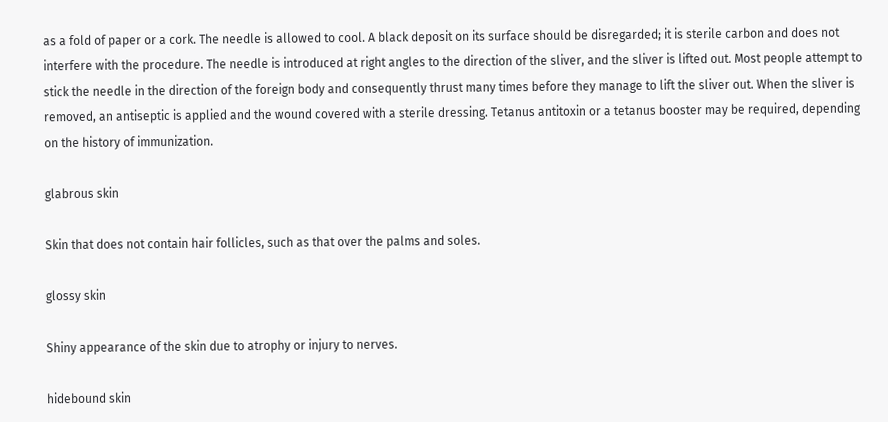as a fold of paper or a cork. The needle is allowed to cool. A black deposit on its surface should be disregarded; it is sterile carbon and does not interfere with the procedure. The needle is introduced at right angles to the direction of the sliver, and the sliver is lifted out. Most people attempt to stick the needle in the direction of the foreign body and consequently thrust many times before they manage to lift the sliver out. When the sliver is removed, an antiseptic is applied and the wound covered with a sterile dressing. Tetanus antitoxin or a tetanus booster may be required, depending on the history of immunization.

glabrous skin

Skin that does not contain hair follicles, such as that over the palms and soles.

glossy skin

Shiny appearance of the skin due to atrophy or injury to nerves.

hidebound skin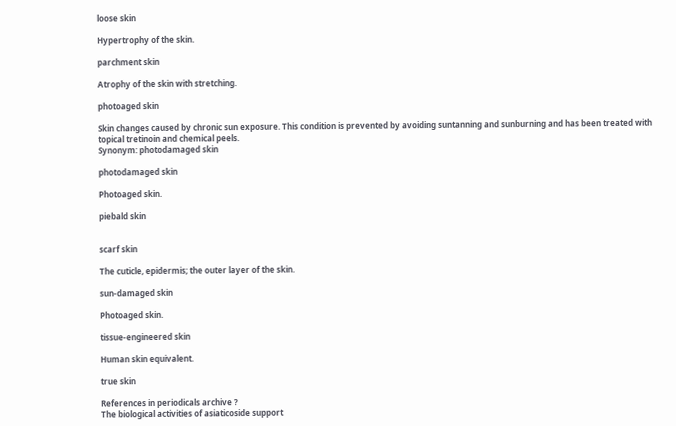loose skin

Hypertrophy of the skin.

parchment skin

Atrophy of the skin with stretching.

photoaged skin

Skin changes caused by chronic sun exposure. This condition is prevented by avoiding suntanning and sunburning and has been treated with topical tretinoin and chemical peels.
Synonym: photodamaged skin

photodamaged skin

Photoaged skin.

piebald skin


scarf skin

The cuticle, epidermis; the outer layer of the skin.

sun-damaged skin

Photoaged skin.

tissue-engineered skin

Human skin equivalent.

true skin

References in periodicals archive ?
The biological activities of asiaticoside support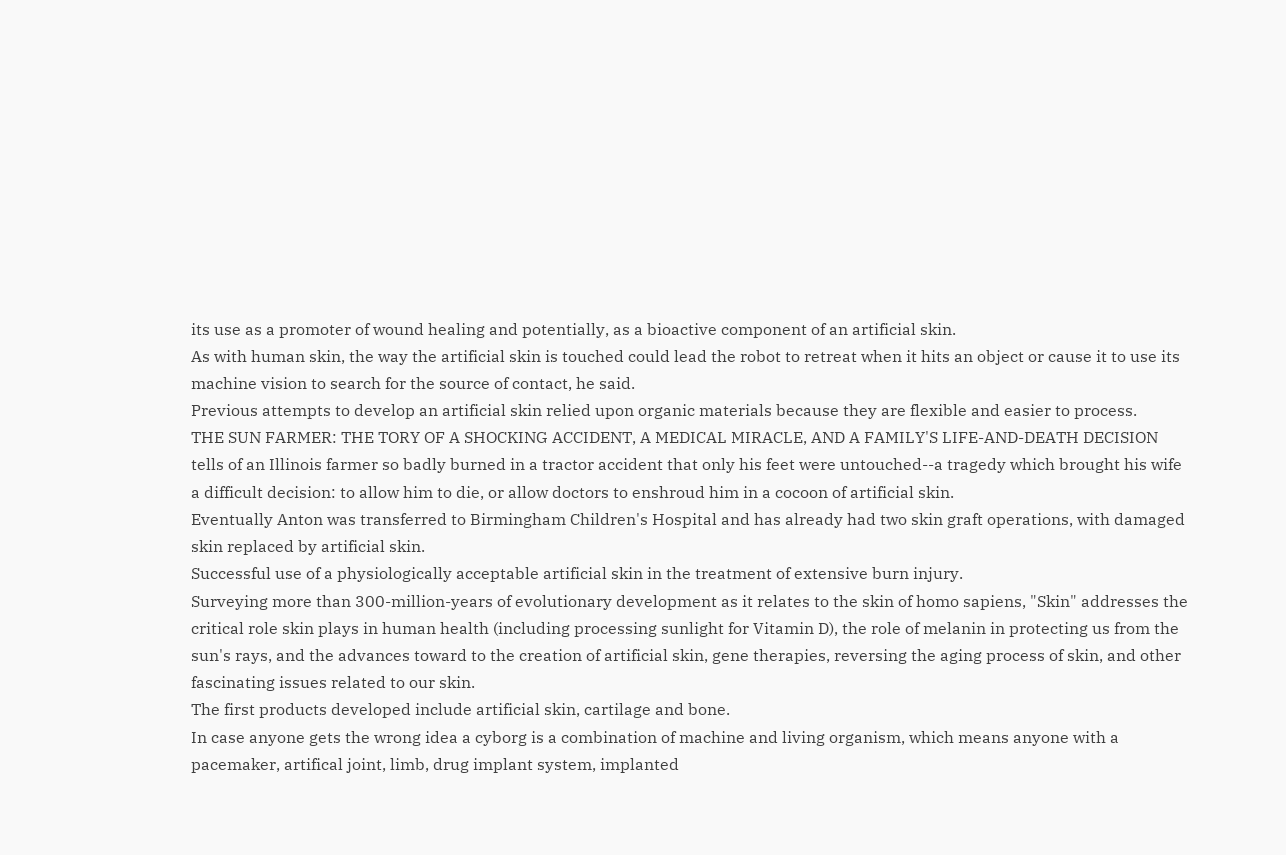its use as a promoter of wound healing and potentially, as a bioactive component of an artificial skin.
As with human skin, the way the artificial skin is touched could lead the robot to retreat when it hits an object or cause it to use its machine vision to search for the source of contact, he said.
Previous attempts to develop an artificial skin relied upon organic materials because they are flexible and easier to process.
THE SUN FARMER: THE TORY OF A SHOCKING ACCIDENT, A MEDICAL MIRACLE, AND A FAMILY'S LIFE-AND-DEATH DECISION tells of an Illinois farmer so badly burned in a tractor accident that only his feet were untouched--a tragedy which brought his wife a difficult decision: to allow him to die, or allow doctors to enshroud him in a cocoon of artificial skin.
Eventually Anton was transferred to Birmingham Children's Hospital and has already had two skin graft operations, with damaged skin replaced by artificial skin.
Successful use of a physiologically acceptable artificial skin in the treatment of extensive burn injury.
Surveying more than 300-million-years of evolutionary development as it relates to the skin of homo sapiens, "Skin" addresses the critical role skin plays in human health (including processing sunlight for Vitamin D), the role of melanin in protecting us from the sun's rays, and the advances toward to the creation of artificial skin, gene therapies, reversing the aging process of skin, and other fascinating issues related to our skin.
The first products developed include artificial skin, cartilage and bone.
In case anyone gets the wrong idea a cyborg is a combination of machine and living organism, which means anyone with a pacemaker, artifical joint, limb, drug implant system, implanted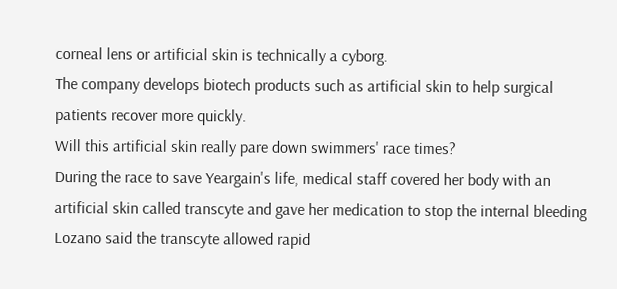corneal lens or artificial skin is technically a cyborg.
The company develops biotech products such as artificial skin to help surgical patients recover more quickly.
Will this artificial skin really pare down swimmers' race times?
During the race to save Yeargain's life, medical staff covered her body with an artificial skin called transcyte and gave her medication to stop the internal bleeding Lozano said the transcyte allowed rapid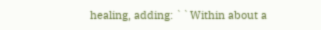healing, adding: ``Within about a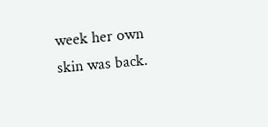week her own skin was back.